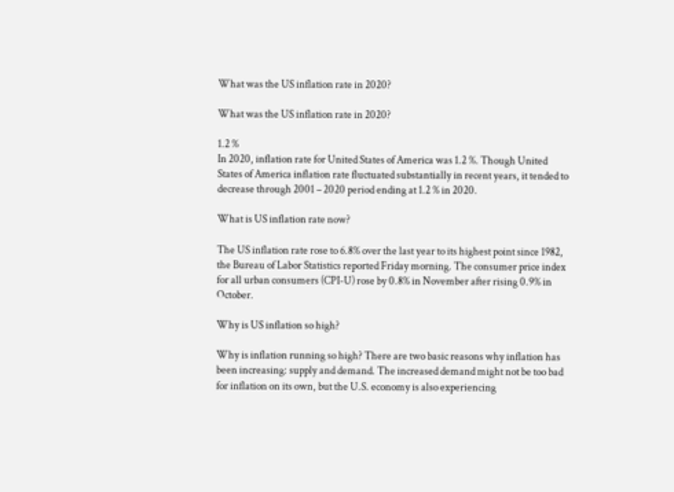What was the US inflation rate in 2020?

What was the US inflation rate in 2020?

1.2 %
In 2020, inflation rate for United States of America was 1.2 %. Though United States of America inflation rate fluctuated substantially in recent years, it tended to decrease through 2001 – 2020 period ending at 1.2 % in 2020.

What is US inflation rate now?

The US inflation rate rose to 6.8% over the last year to its highest point since 1982, the Bureau of Labor Statistics reported Friday morning. The consumer price index for all urban consumers (CPI-U) rose by 0.8% in November after rising 0.9% in October.

Why is US inflation so high?

Why is inflation running so high? There are two basic reasons why inflation has been increasing: supply and demand. The increased demand might not be too bad for inflation on its own, but the U.S. economy is also experiencing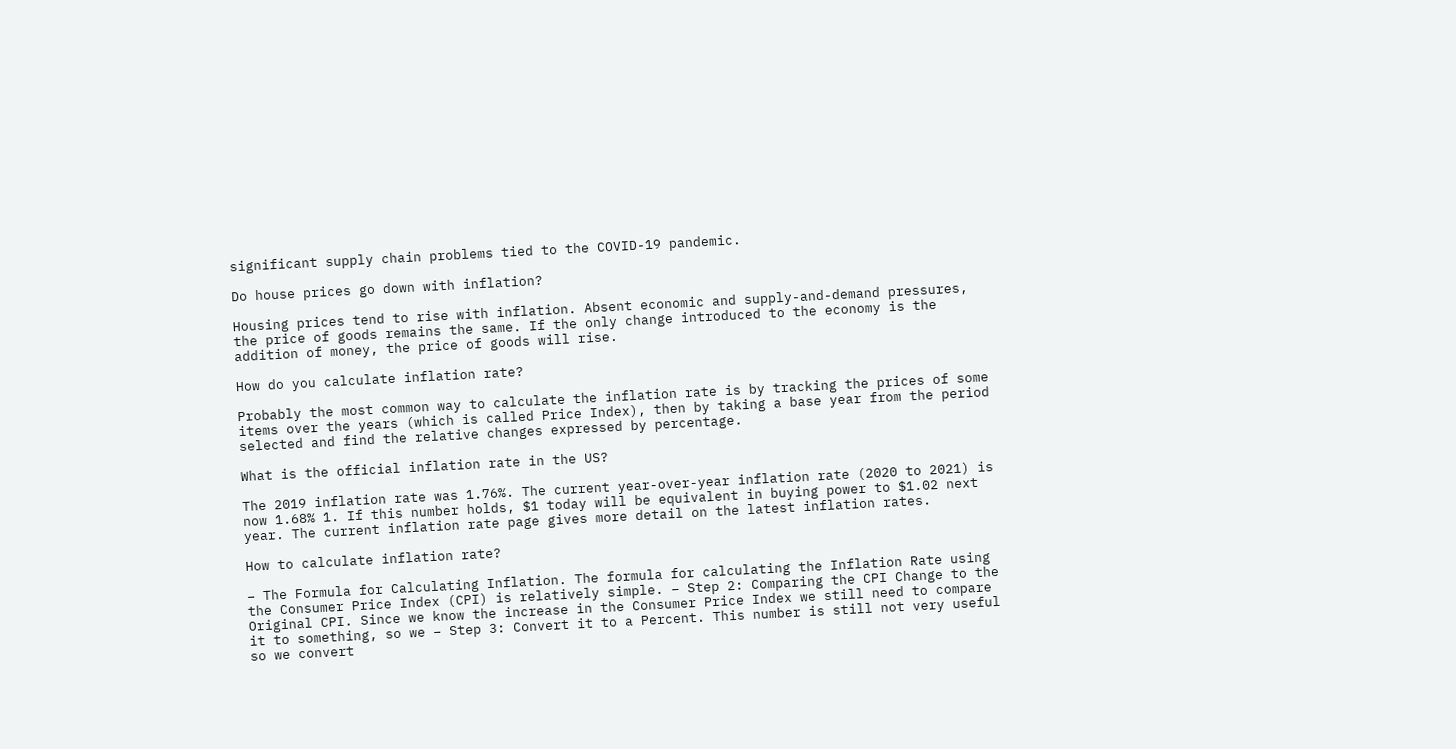significant supply chain problems tied to the COVID-19 pandemic.

Do house prices go down with inflation?

Housing prices tend to rise with inflation. Absent economic and supply-and-demand pressures, the price of goods remains the same. If the only change introduced to the economy is the addition of money, the price of goods will rise.

How do you calculate inflation rate?

Probably the most common way to calculate the inflation rate is by tracking the prices of some items over the years (which is called Price Index), then by taking a base year from the period selected and find the relative changes expressed by percentage.

What is the official inflation rate in the US?

The 2019 inflation rate was 1.76%. The current year-over-year inflation rate (2020 to 2021) is now 1.68% 1. If this number holds, $1 today will be equivalent in buying power to $1.02 next year. The current inflation rate page gives more detail on the latest inflation rates.

How to calculate inflation rate?

– The Formula for Calculating Inflation. The formula for calculating the Inflation Rate using the Consumer Price Index (CPI) is relatively simple. – Step 2: Comparing the CPI Change to the Original CPI. Since we know the increase in the Consumer Price Index we still need to compare it to something, so we – Step 3: Convert it to a Percent. This number is still not very useful so we convert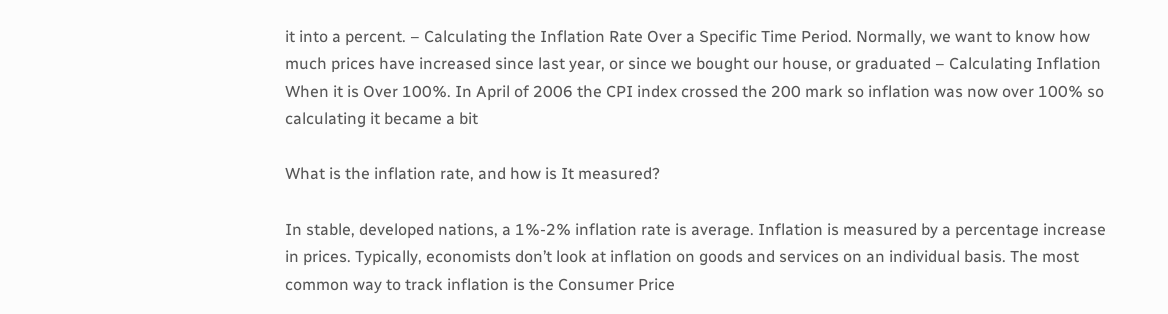it into a percent. – Calculating the Inflation Rate Over a Specific Time Period. Normally, we want to know how much prices have increased since last year, or since we bought our house, or graduated – Calculating Inflation When it is Over 100%. In April of 2006 the CPI index crossed the 200 mark so inflation was now over 100% so calculating it became a bit

What is the inflation rate, and how is It measured?

In stable, developed nations, a 1%-2% inflation rate is average. Inflation is measured by a percentage increase in prices. Typically, economists don’t look at inflation on goods and services on an individual basis. The most common way to track inflation is the Consumer Price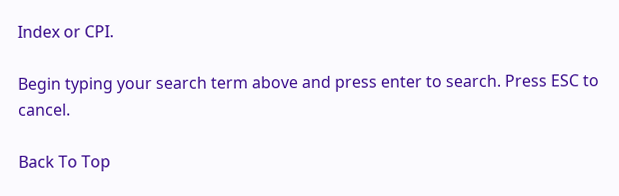Index or CPI.

Begin typing your search term above and press enter to search. Press ESC to cancel.

Back To Top